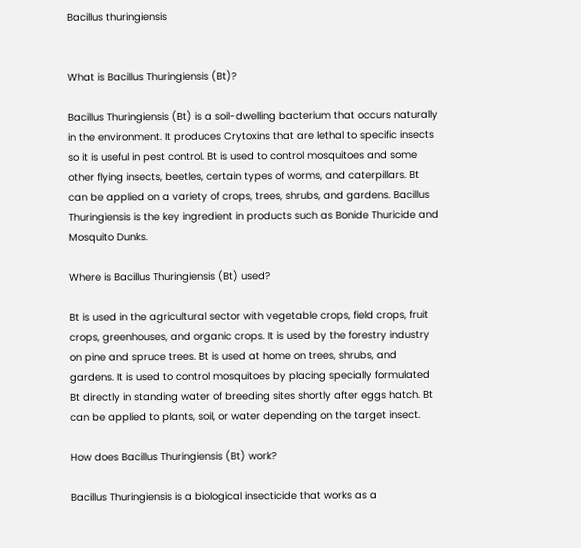Bacillus thuringiensis


What is Bacillus Thuringiensis (Bt)?

Bacillus Thuringiensis (Bt) is a soil-dwelling bacterium that occurs naturally in the environment. It produces Crytoxins that are lethal to specific insects so it is useful in pest control. Bt is used to control mosquitoes and some other flying insects, beetles, certain types of worms, and caterpillars. Bt can be applied on a variety of crops, trees, shrubs, and gardens. Bacillus Thuringiensis is the key ingredient in products such as Bonide Thuricide and Mosquito Dunks.

Where is Bacillus Thuringiensis (Bt) used?

Bt is used in the agricultural sector with vegetable crops, field crops, fruit crops, greenhouses, and organic crops. It is used by the forestry industry on pine and spruce trees. Bt is used at home on trees, shrubs, and gardens. It is used to control mosquitoes by placing specially formulated Bt directly in standing water of breeding sites shortly after eggs hatch. Bt can be applied to plants, soil, or water depending on the target insect.

How does Bacillus Thuringiensis (Bt) work?

Bacillus Thuringiensis is a biological insecticide that works as a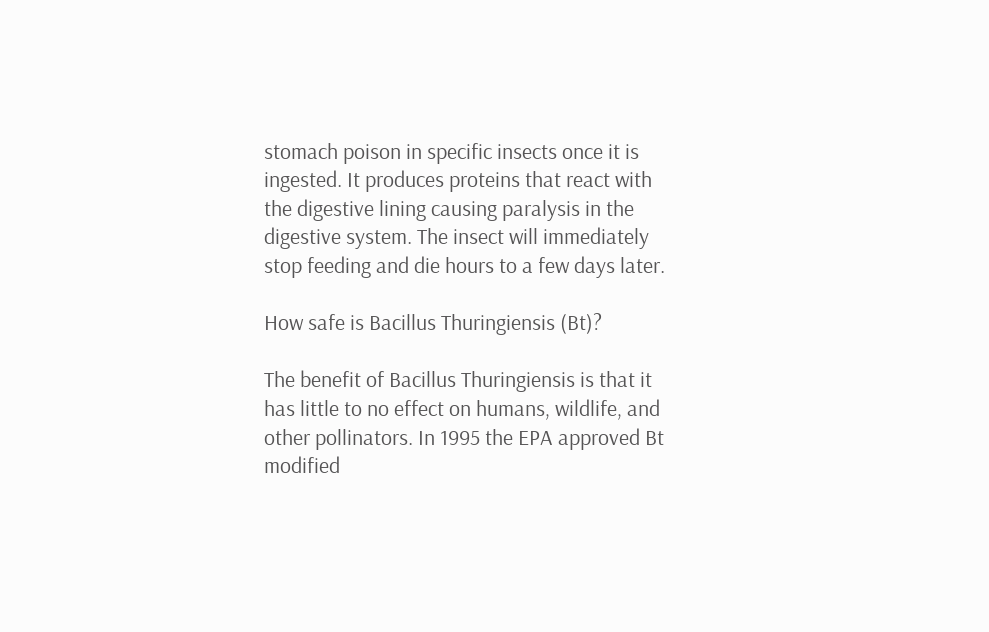stomach poison in specific insects once it is ingested. It produces proteins that react with the digestive lining causing paralysis in the digestive system. The insect will immediately stop feeding and die hours to a few days later.

How safe is Bacillus Thuringiensis (Bt)?

The benefit of Bacillus Thuringiensis is that it has little to no effect on humans, wildlife, and other pollinators. In 1995 the EPA approved Bt modified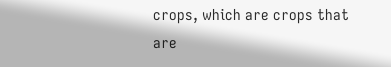crops, which are crops that are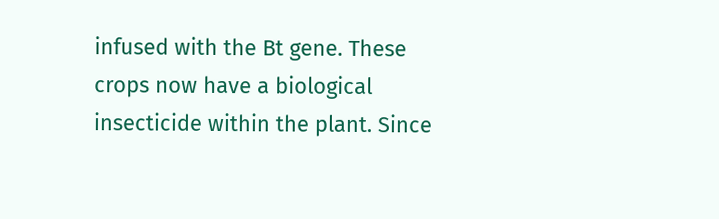infused with the Bt gene. These crops now have a biological insecticide within the plant. Since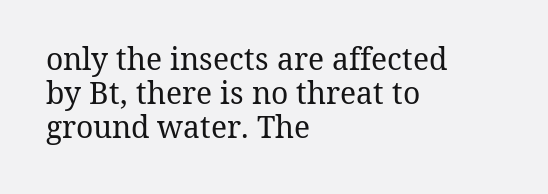only the insects are affected by Bt, there is no threat to ground water. The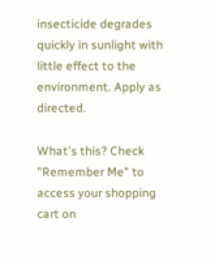insecticide degrades quickly in sunlight with little effect to the environment. Apply as directed.

What's this? Check "Remember Me" to access your shopping cart on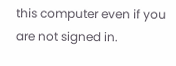this computer even if you are not signed in.